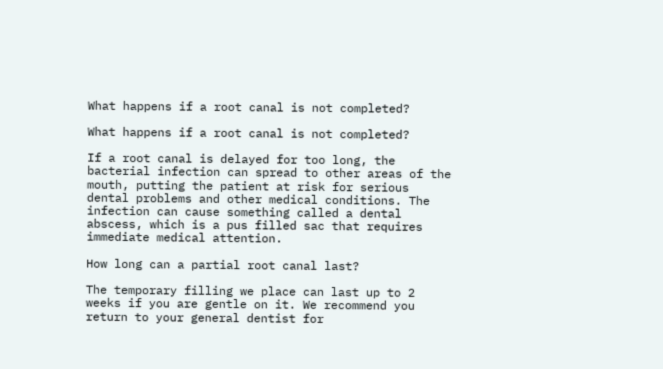What happens if a root canal is not completed?

What happens if a root canal is not completed?

If a root canal is delayed for too long, the bacterial infection can spread to other areas of the mouth, putting the patient at risk for serious dental problems and other medical conditions. The infection can cause something called a dental abscess, which is a pus filled sac that requires immediate medical attention.

How long can a partial root canal last?

The temporary filling we place can last up to 2 weeks if you are gentle on it. We recommend you return to your general dentist for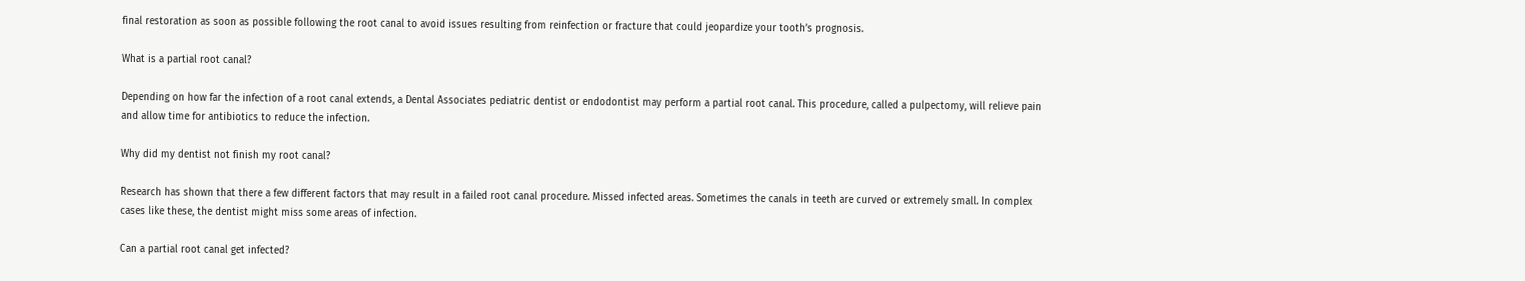final restoration as soon as possible following the root canal to avoid issues resulting from reinfection or fracture that could jeopardize your tooth’s prognosis.

What is a partial root canal?

Depending on how far the infection of a root canal extends, a Dental Associates pediatric dentist or endodontist may perform a partial root canal. This procedure, called a pulpectomy, will relieve pain and allow time for antibiotics to reduce the infection.

Why did my dentist not finish my root canal?

Research has shown that there a few different factors that may result in a failed root canal procedure. Missed infected areas. Sometimes the canals in teeth are curved or extremely small. In complex cases like these, the dentist might miss some areas of infection.

Can a partial root canal get infected?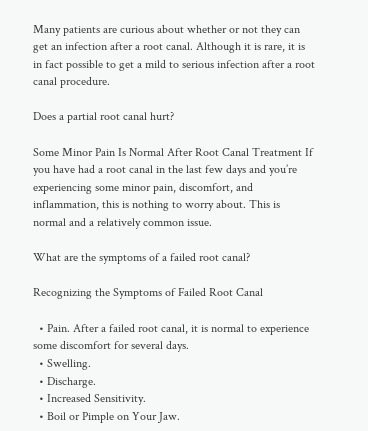Many patients are curious about whether or not they can get an infection after a root canal. Although it is rare, it is in fact possible to get a mild to serious infection after a root canal procedure.

Does a partial root canal hurt?

Some Minor Pain Is Normal After Root Canal Treatment If you have had a root canal in the last few days and you’re experiencing some minor pain, discomfort, and inflammation, this is nothing to worry about. This is normal and a relatively common issue.

What are the symptoms of a failed root canal?

Recognizing the Symptoms of Failed Root Canal

  • Pain. After a failed root canal, it is normal to experience some discomfort for several days.
  • Swelling.
  • Discharge.
  • Increased Sensitivity.
  • Boil or Pimple on Your Jaw.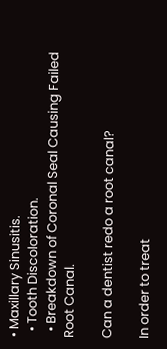• Maxillary Sinusitis.
  • Tooth Discoloration.
  • Breakdown of Coronal Seal Causing Failed Root Canal.

Can a dentist redo a root canal?

In order to treat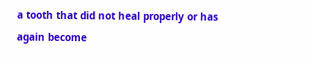a tooth that did not heal properly or has again become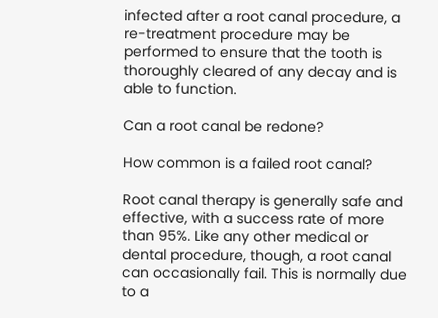infected after a root canal procedure, a re-treatment procedure may be performed to ensure that the tooth is thoroughly cleared of any decay and is able to function.

Can a root canal be redone?

How common is a failed root canal?

Root canal therapy is generally safe and effective, with a success rate of more than 95%. Like any other medical or dental procedure, though, a root canal can occasionally fail. This is normally due to a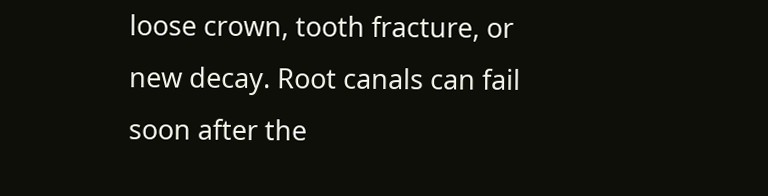loose crown, tooth fracture, or new decay. Root canals can fail soon after the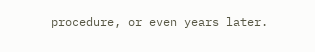procedure, or even years later.